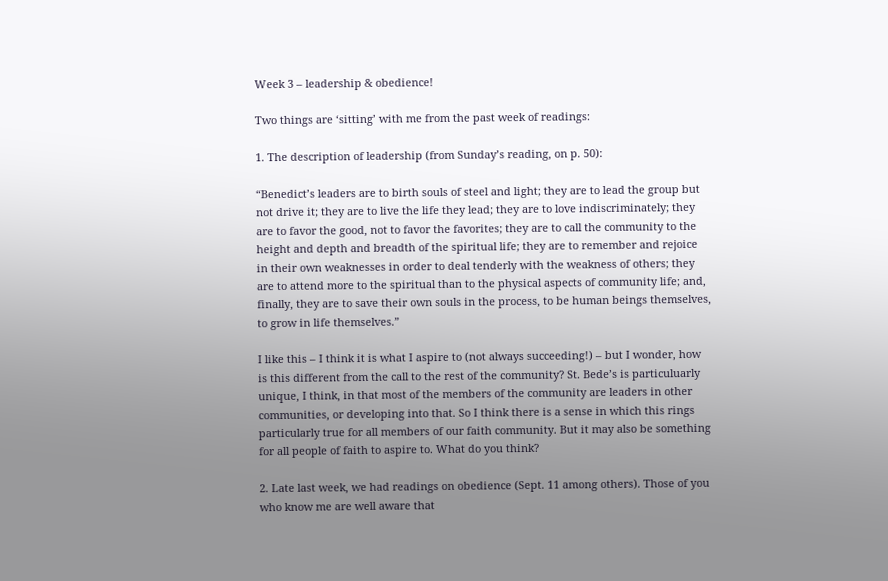Week 3 – leadership & obedience!

Two things are ‘sitting’ with me from the past week of readings:

1. The description of leadership (from Sunday’s reading, on p. 50):

“Benedict’s leaders are to birth souls of steel and light; they are to lead the group but not drive it; they are to live the life they lead; they are to love indiscriminately; they are to favor the good, not to favor the favorites; they are to call the community to the height and depth and breadth of the spiritual life; they are to remember and rejoice in their own weaknesses in order to deal tenderly with the weakness of others; they are to attend more to the spiritual than to the physical aspects of community life; and, finally, they are to save their own souls in the process, to be human beings themselves, to grow in life themselves.”

I like this – I think it is what I aspire to (not always succeeding!) – but I wonder, how is this different from the call to the rest of the community? St. Bede’s is particuluarly unique, I think, in that most of the members of the community are leaders in other communities, or developing into that. So I think there is a sense in which this rings particularly true for all members of our faith community. But it may also be something for all people of faith to aspire to. What do you think?

2. Late last week, we had readings on obedience (Sept. 11 among others). Those of you who know me are well aware that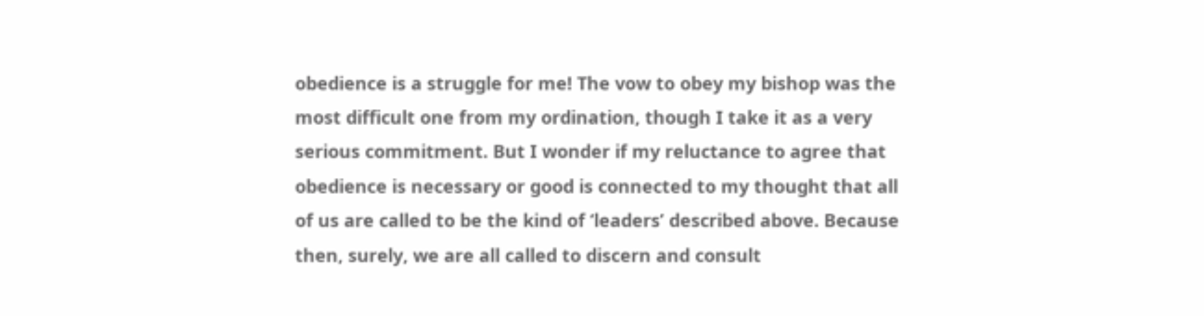obedience is a struggle for me! The vow to obey my bishop was the most difficult one from my ordination, though I take it as a very serious commitment. But I wonder if my reluctance to agree that obedience is necessary or good is connected to my thought that all of us are called to be the kind of ‘leaders’ described above. Because then, surely, we are all called to discern and consult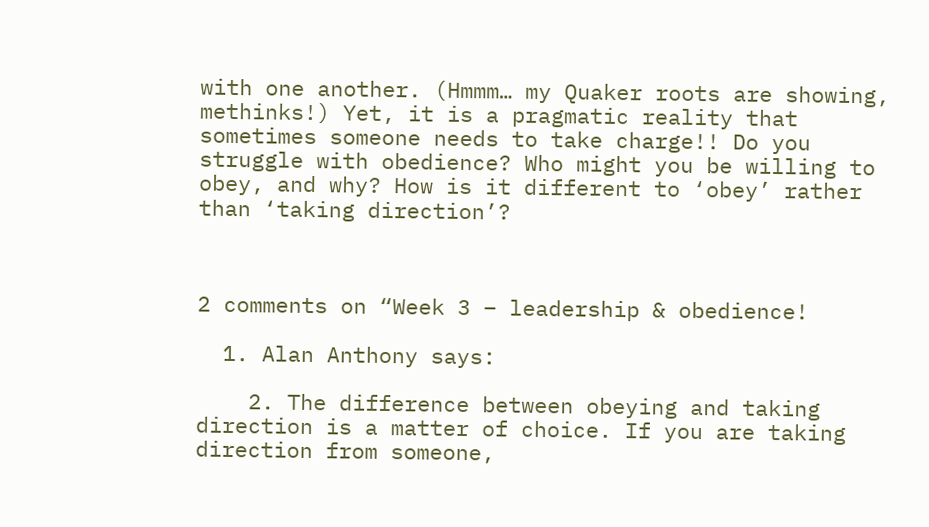with one another. (Hmmm… my Quaker roots are showing, methinks!) Yet, it is a pragmatic reality that sometimes someone needs to take charge!! Do you struggle with obedience? Who might you be willing to obey, and why? How is it different to ‘obey’ rather than ‘taking direction’?



2 comments on “Week 3 – leadership & obedience!

  1. Alan Anthony says:

    2. The difference between obeying and taking direction is a matter of choice. If you are taking direction from someone,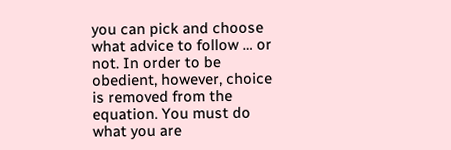you can pick and choose what advice to follow … or not. In order to be obedient, however, choice is removed from the equation. You must do what you are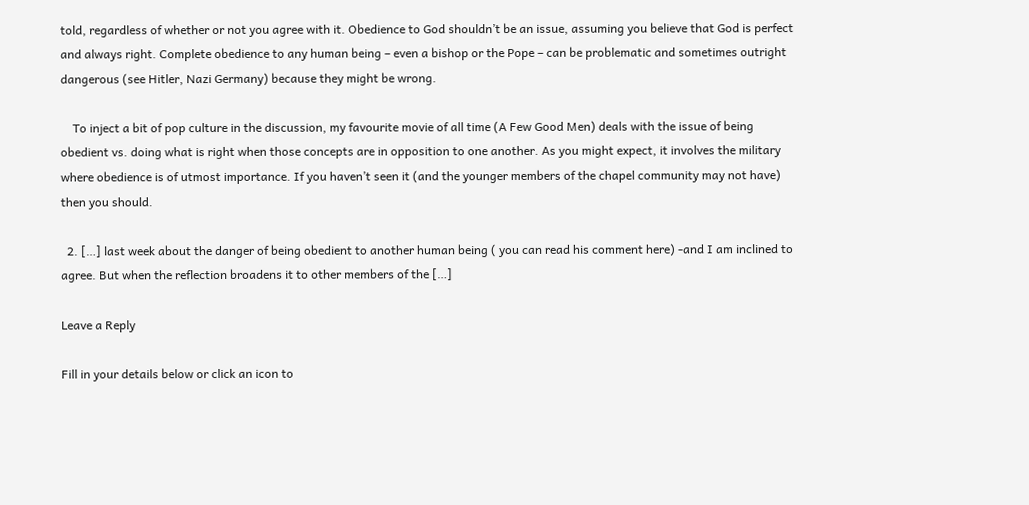told, regardless of whether or not you agree with it. Obedience to God shouldn’t be an issue, assuming you believe that God is perfect and always right. Complete obedience to any human being – even a bishop or the Pope – can be problematic and sometimes outright dangerous (see Hitler, Nazi Germany) because they might be wrong.

    To inject a bit of pop culture in the discussion, my favourite movie of all time (A Few Good Men) deals with the issue of being obedient vs. doing what is right when those concepts are in opposition to one another. As you might expect, it involves the military where obedience is of utmost importance. If you haven’t seen it (and the younger members of the chapel community may not have) then you should.

  2. […] last week about the danger of being obedient to another human being ( you can read his comment here) -and I am inclined to agree. But when the reflection broadens it to other members of the […]

Leave a Reply

Fill in your details below or click an icon to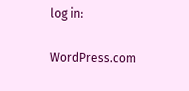log in:

WordPress.com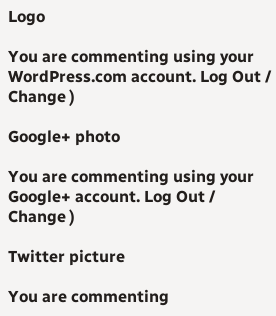Logo

You are commenting using your WordPress.com account. Log Out /  Change )

Google+ photo

You are commenting using your Google+ account. Log Out /  Change )

Twitter picture

You are commenting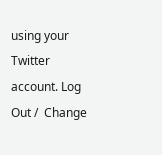using your Twitter account. Log Out /  Change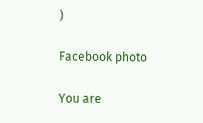)

Facebook photo

You are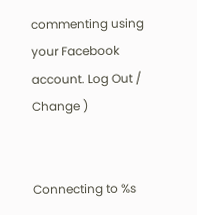commenting using your Facebook account. Log Out /  Change )


Connecting to %s